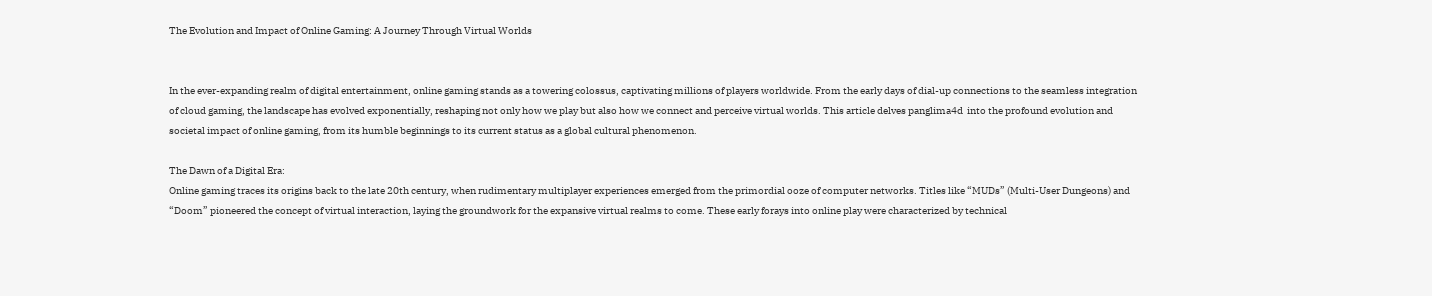The Evolution and Impact of Online Gaming: A Journey Through Virtual Worlds


In the ever-expanding realm of digital entertainment, online gaming stands as a towering colossus, captivating millions of players worldwide. From the early days of dial-up connections to the seamless integration of cloud gaming, the landscape has evolved exponentially, reshaping not only how we play but also how we connect and perceive virtual worlds. This article delves panglima4d  into the profound evolution and societal impact of online gaming, from its humble beginnings to its current status as a global cultural phenomenon.

The Dawn of a Digital Era:
Online gaming traces its origins back to the late 20th century, when rudimentary multiplayer experiences emerged from the primordial ooze of computer networks. Titles like “MUDs” (Multi-User Dungeons) and “Doom” pioneered the concept of virtual interaction, laying the groundwork for the expansive virtual realms to come. These early forays into online play were characterized by technical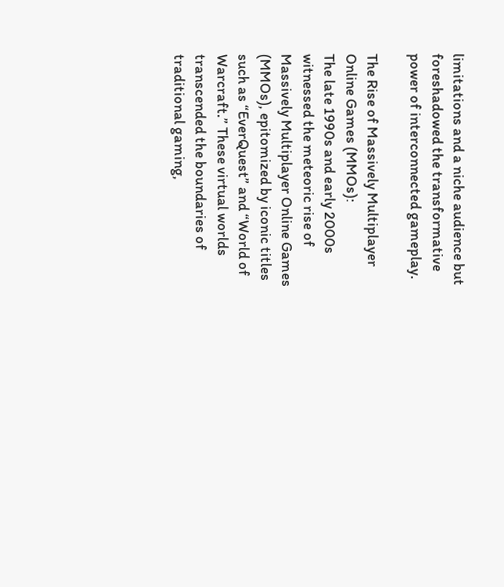limitations and a niche audience but foreshadowed the transformative power of interconnected gameplay.

The Rise of Massively Multiplayer Online Games (MMOs):
The late 1990s and early 2000s witnessed the meteoric rise of Massively Multiplayer Online Games (MMOs), epitomized by iconic titles such as “EverQuest” and “World of Warcraft.” These virtual worlds transcended the boundaries of traditional gaming,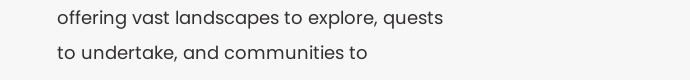offering vast landscapes to explore, quests to undertake, and communities to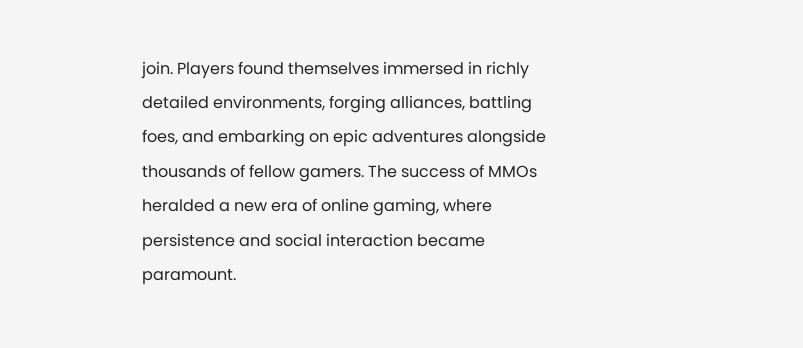join. Players found themselves immersed in richly detailed environments, forging alliances, battling foes, and embarking on epic adventures alongside thousands of fellow gamers. The success of MMOs heralded a new era of online gaming, where persistence and social interaction became paramount.